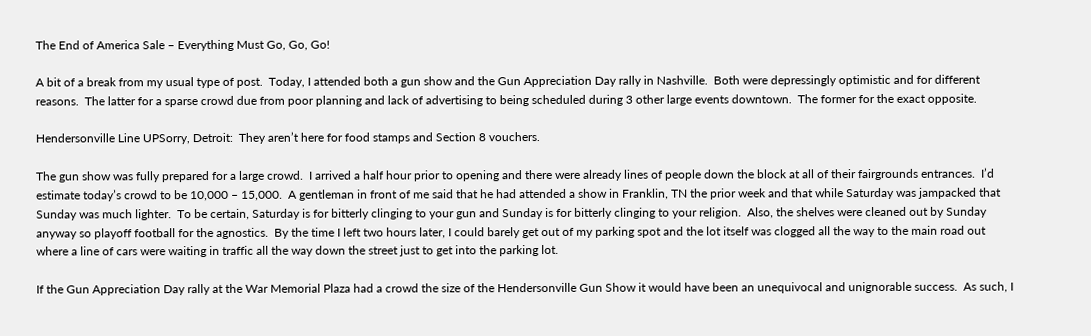The End of America Sale – Everything Must Go, Go, Go!

A bit of a break from my usual type of post.  Today, I attended both a gun show and the Gun Appreciation Day rally in Nashville.  Both were depressingly optimistic and for different reasons.  The latter for a sparse crowd due from poor planning and lack of advertising to being scheduled during 3 other large events downtown.  The former for the exact opposite.

Hendersonville Line UPSorry, Detroit:  They aren’t here for food stamps and Section 8 vouchers.

The gun show was fully prepared for a large crowd.  I arrived a half hour prior to opening and there were already lines of people down the block at all of their fairgrounds entrances.  I’d estimate today’s crowd to be 10,000 – 15,000.  A gentleman in front of me said that he had attended a show in Franklin, TN the prior week and that while Saturday was jampacked that Sunday was much lighter.  To be certain, Saturday is for bitterly clinging to your gun and Sunday is for bitterly clinging to your religion.  Also, the shelves were cleaned out by Sunday anyway so playoff football for the agnostics.  By the time I left two hours later, I could barely get out of my parking spot and the lot itself was clogged all the way to the main road out where a line of cars were waiting in traffic all the way down the street just to get into the parking lot.

If the Gun Appreciation Day rally at the War Memorial Plaza had a crowd the size of the Hendersonville Gun Show it would have been an unequivocal and unignorable success.  As such, I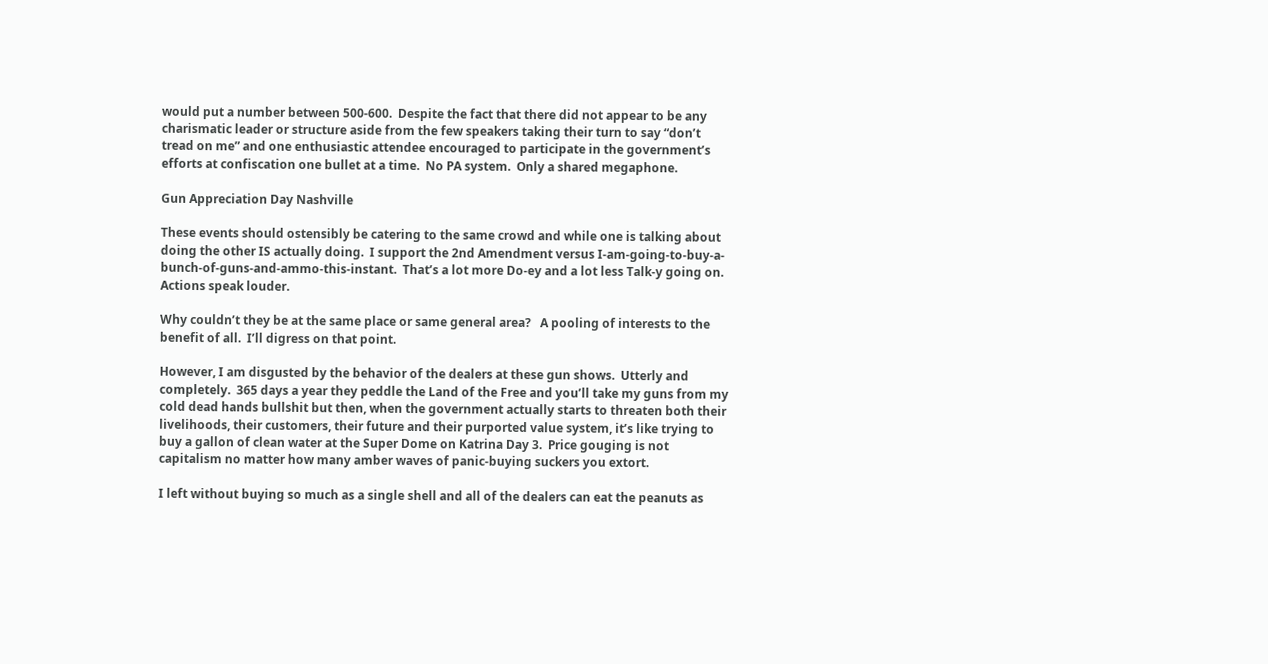would put a number between 500-600.  Despite the fact that there did not appear to be any charismatic leader or structure aside from the few speakers taking their turn to say “don’t tread on me” and one enthusiastic attendee encouraged to participate in the government’s efforts at confiscation one bullet at a time.  No PA system.  Only a shared megaphone.

Gun Appreciation Day Nashville

These events should ostensibly be catering to the same crowd and while one is talking about doing the other IS actually doing.  I support the 2nd Amendment versus I-am-going-to-buy-a-bunch-of-guns-and-ammo-this-instant.  That’s a lot more Do-ey and a lot less Talk-y going on.  Actions speak louder.

Why couldn’t they be at the same place or same general area?   A pooling of interests to the benefit of all.  I’ll digress on that point.

However, I am disgusted by the behavior of the dealers at these gun shows.  Utterly and completely.  365 days a year they peddle the Land of the Free and you’ll take my guns from my cold dead hands bullshit but then, when the government actually starts to threaten both their livelihoods, their customers, their future and their purported value system, it’s like trying to buy a gallon of clean water at the Super Dome on Katrina Day 3.  Price gouging is not capitalism no matter how many amber waves of panic-buying suckers you extort.

I left without buying so much as a single shell and all of the dealers can eat the peanuts as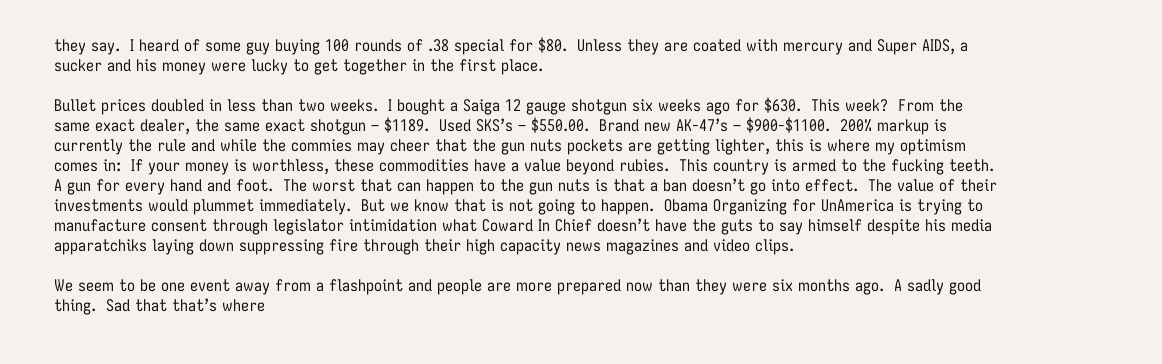they say.  I heard of some guy buying 100 rounds of .38 special for $80.  Unless they are coated with mercury and Super AIDS, a sucker and his money were lucky to get together in the first place.

Bullet prices doubled in less than two weeks.  I bought a Saiga 12 gauge shotgun six weeks ago for $630.  This week?  From the same exact dealer, the same exact shotgun – $1189.  Used SKS’s – $550.00.  Brand new AK-47’s – $900-$1100.  200% markup is currently the rule and while the commies may cheer that the gun nuts pockets are getting lighter, this is where my optimism comes in:  If your money is worthless, these commodities have a value beyond rubies.  This country is armed to the fucking teeth.  A gun for every hand and foot.  The worst that can happen to the gun nuts is that a ban doesn’t go into effect.  The value of their investments would plummet immediately.  But we know that is not going to happen.  Obama Organizing for UnAmerica is trying to manufacture consent through legislator intimidation what Coward In Chief doesn’t have the guts to say himself despite his media apparatchiks laying down suppressing fire through their high capacity news magazines and video clips.

We seem to be one event away from a flashpoint and people are more prepared now than they were six months ago.  A sadly good thing.  Sad that that’s where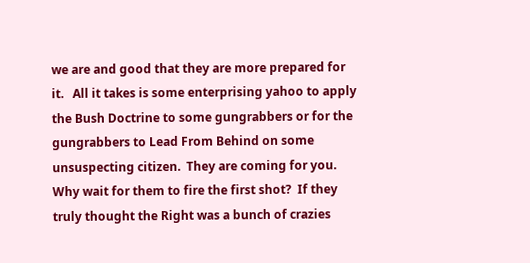we are and good that they are more prepared for it.   All it takes is some enterprising yahoo to apply the Bush Doctrine to some gungrabbers or for the gungrabbers to Lead From Behind on some unsuspecting citizen.  They are coming for you.  Why wait for them to fire the first shot?  If they truly thought the Right was a bunch of crazies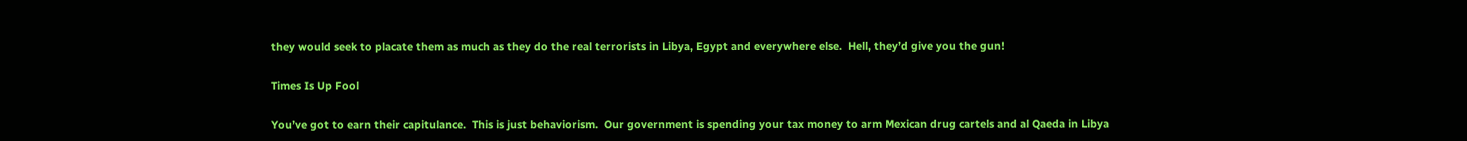they would seek to placate them as much as they do the real terrorists in Libya, Egypt and everywhere else.  Hell, they’d give you the gun!

Times Is Up Fool

You’ve got to earn their capitulance.  This is just behaviorism.  Our government is spending your tax money to arm Mexican drug cartels and al Qaeda in Libya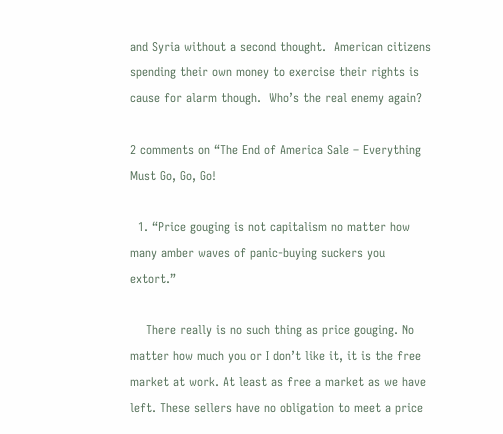and Syria without a second thought.  American citizens spending their own money to exercise their rights is cause for alarm though.  Who’s the real enemy again?

2 comments on “The End of America Sale – Everything Must Go, Go, Go!

  1. “Price gouging is not capitalism no matter how many amber waves of panic-buying suckers you extort.”

    There really is no such thing as price gouging. No matter how much you or I don’t like it, it is the free market at work. At least as free a market as we have left. These sellers have no obligation to meet a price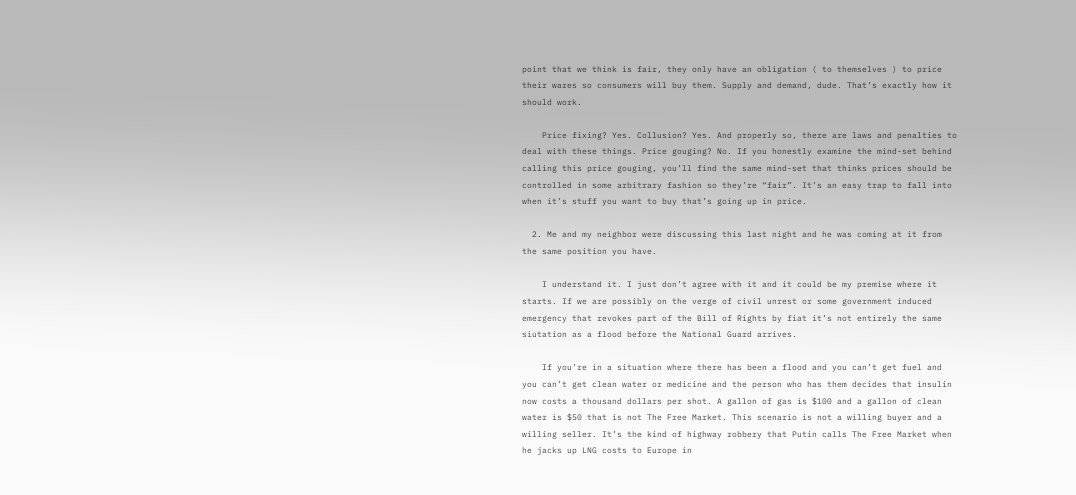point that we think is fair, they only have an obligation ( to themselves ) to price their wares so consumers will buy them. Supply and demand, dude. That’s exactly how it should work.

    Price fixing? Yes. Collusion? Yes. And properly so, there are laws and penalties to deal with these things. Price gouging? No. If you honestly examine the mind-set behind calling this price gouging, you’ll find the same mind-set that thinks prices should be controlled in some arbitrary fashion so they’re “fair”. It’s an easy trap to fall into when it’s stuff you want to buy that’s going up in price.

  2. Me and my neighbor were discussing this last night and he was coming at it from the same position you have.

    I understand it. I just don’t agree with it and it could be my premise where it starts. If we are possibly on the verge of civil unrest or some government induced emergency that revokes part of the Bill of Rights by fiat it’s not entirely the same siutation as a flood before the National Guard arrives.

    If you’re in a situation where there has been a flood and you can’t get fuel and you can’t get clean water or medicine and the person who has them decides that insulin now costs a thousand dollars per shot. A gallon of gas is $100 and a gallon of clean water is $50 that is not The Free Market. This scenario is not a willing buyer and a willing seller. It’s the kind of highway robbery that Putin calls The Free Market when he jacks up LNG costs to Europe in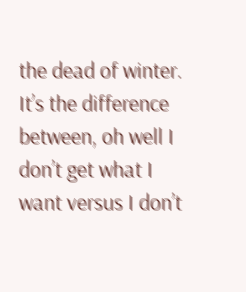the dead of winter. It’s the difference between, oh well I don’t get what I want versus I don’t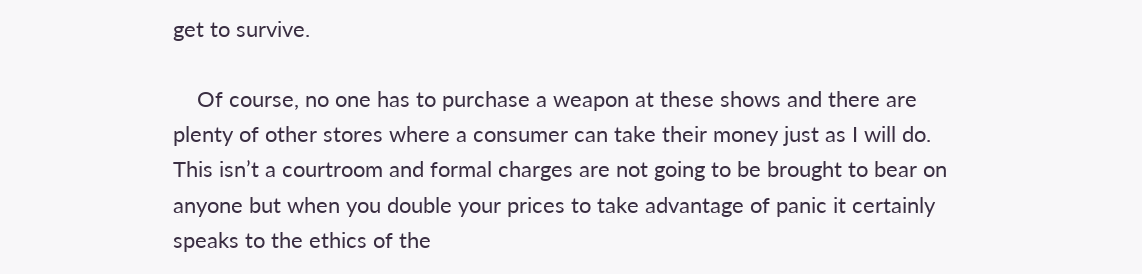get to survive.

    Of course, no one has to purchase a weapon at these shows and there are plenty of other stores where a consumer can take their money just as I will do. This isn’t a courtroom and formal charges are not going to be brought to bear on anyone but when you double your prices to take advantage of panic it certainly speaks to the ethics of the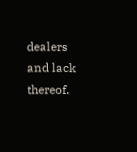dealers and lack thereof.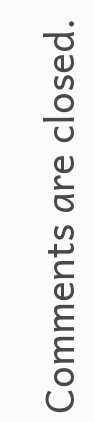Comments are closed.